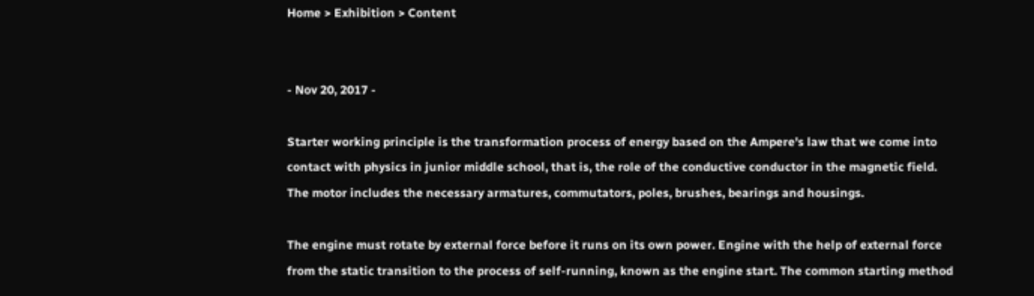Home > Exhibition > Content


- Nov 20, 2017 -

Starter working principle is the transformation process of energy based on the Ampere's law that we come into contact with physics in junior middle school, that is, the role of the conductive conductor in the magnetic field. The motor includes the necessary armatures, commutators, poles, brushes, bearings and housings.

The engine must rotate by external force before it runs on its own power. Engine with the help of external force from the static transition to the process of self-running, known as the engine start. The common starting method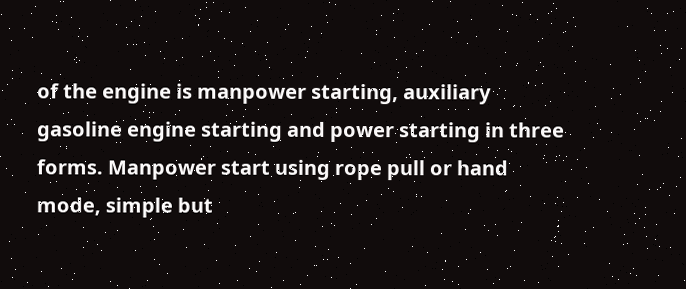of the engine is manpower starting, auxiliary gasoline engine starting and power starting in three forms. Manpower start using rope pull or hand mode, simple but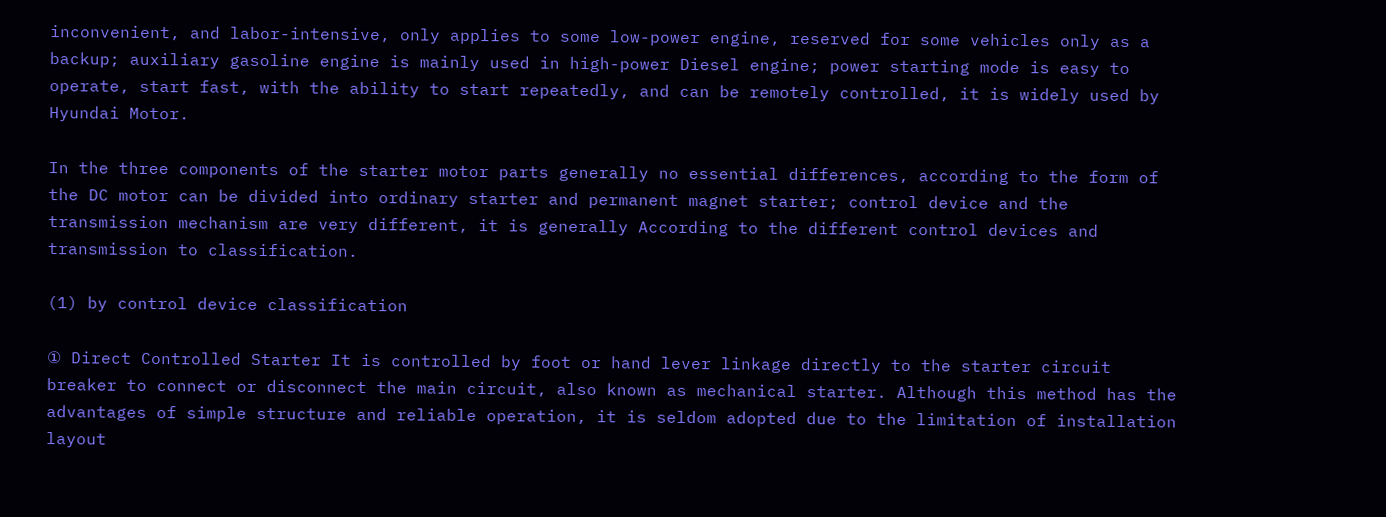inconvenient, and labor-intensive, only applies to some low-power engine, reserved for some vehicles only as a backup; auxiliary gasoline engine is mainly used in high-power Diesel engine; power starting mode is easy to operate, start fast, with the ability to start repeatedly, and can be remotely controlled, it is widely used by Hyundai Motor.

In the three components of the starter motor parts generally no essential differences, according to the form of the DC motor can be divided into ordinary starter and permanent magnet starter; control device and the transmission mechanism are very different, it is generally According to the different control devices and transmission to classification.

(1) by control device classification

① Direct Controlled Starter It is controlled by foot or hand lever linkage directly to the starter circuit breaker to connect or disconnect the main circuit, also known as mechanical starter. Although this method has the advantages of simple structure and reliable operation, it is seldom adopted due to the limitation of installation layout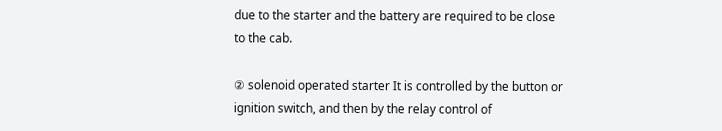due to the starter and the battery are required to be close to the cab.

② solenoid operated starter It is controlled by the button or ignition switch, and then by the relay control of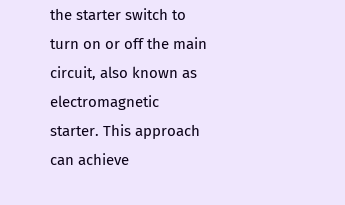the starter switch to turn on or off the main circuit, also known as electromagnetic starter. This approach can achieve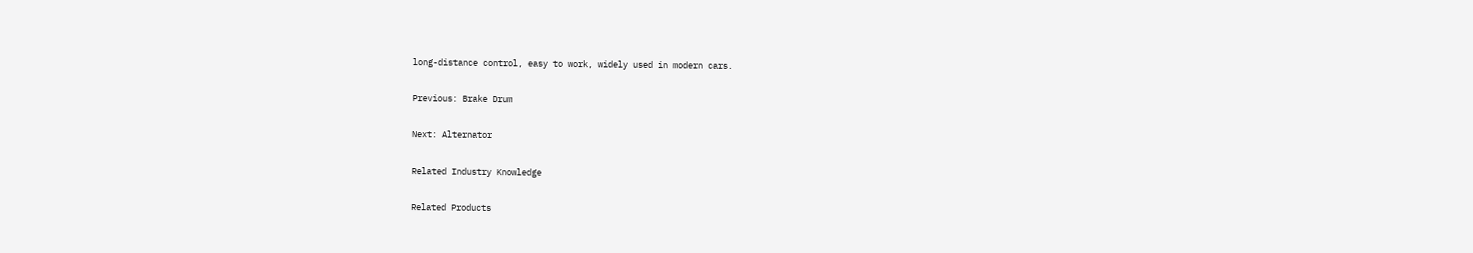long-distance control, easy to work, widely used in modern cars.

Previous: Brake Drum

Next: Alternator

Related Industry Knowledge

Related Products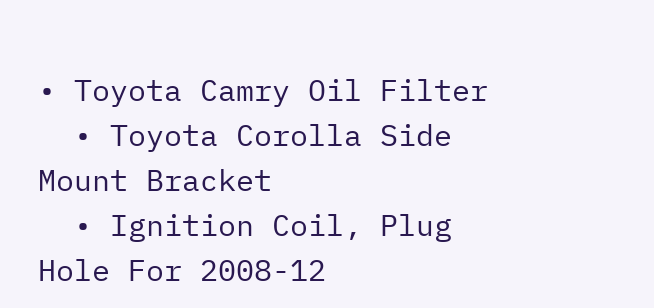• Toyota Camry Oil Filter
  • Toyota Corolla Side Mount Bracket
  • Ignition Coil, Plug Hole For 2008-12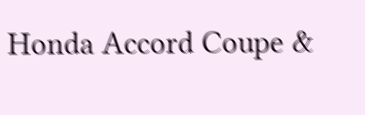Honda Accord Coupe &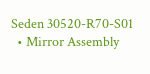Seden 30520-R70-S01
  • Mirror Assembly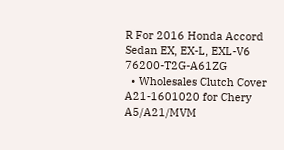R For 2016 Honda Accord Sedan EX, EX-L, EXL-V6 76200-T2G-A61ZG
  • Wholesales Clutch Cover A21-1601020 for Chery A5/A21/MVM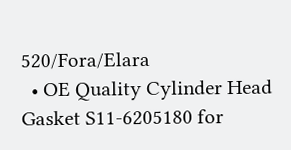520/Fora/Elara
  • OE Quality Cylinder Head Gasket S11-6205180 for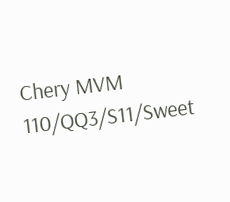Chery MVM 110/QQ3/S11/Sweet